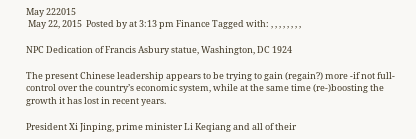May 222015
 May 22, 2015  Posted by at 3:13 pm Finance Tagged with: , , , , , , , ,

NPC Dedication of Francis Asbury statue, Washington, DC 1924

The present Chinese leadership appears to be trying to gain (regain?) more -if not full- control over the country’s economic system, while at the same time (re-)boosting the growth it has lost in recent years.

President Xi Jinping, prime minister Li Keqiang and all of their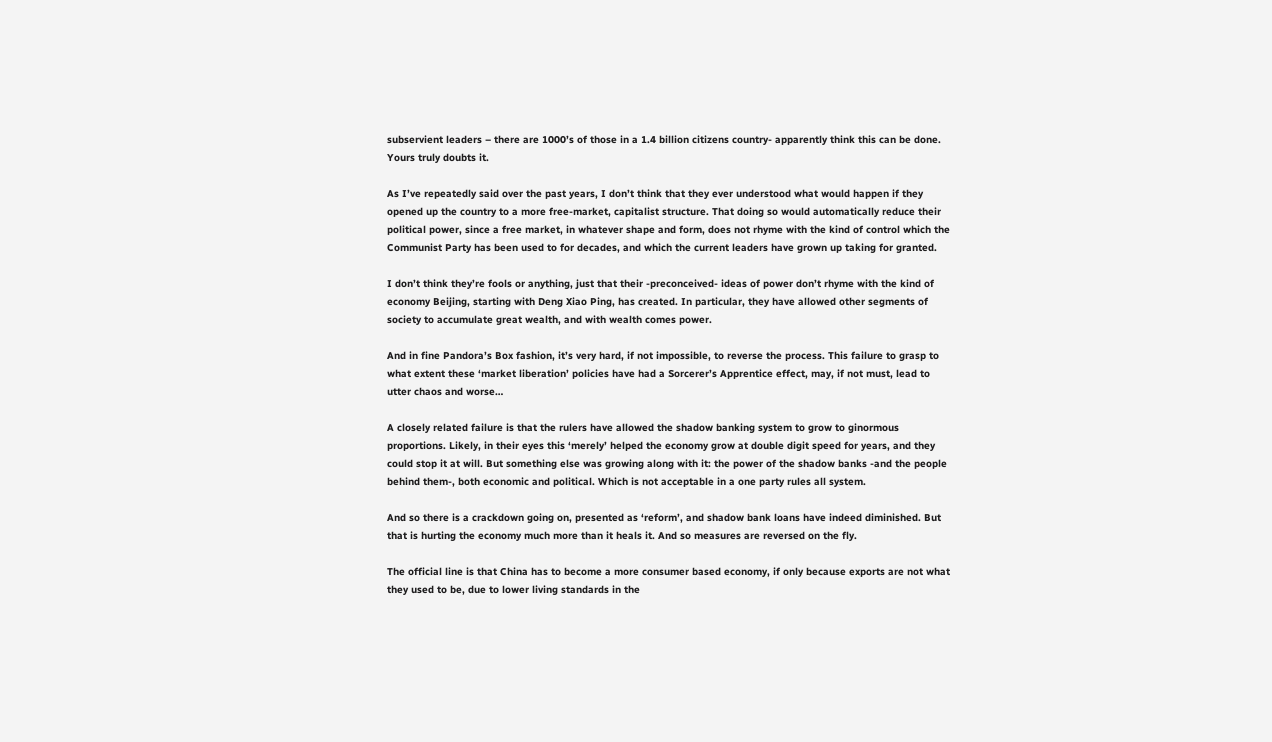subservient leaders – there are 1000’s of those in a 1.4 billion citizens country- apparently think this can be done. Yours truly doubts it.

As I’ve repeatedly said over the past years, I don’t think that they ever understood what would happen if they opened up the country to a more free-market, capitalist structure. That doing so would automatically reduce their political power, since a free market, in whatever shape and form, does not rhyme with the kind of control which the Communist Party has been used to for decades, and which the current leaders have grown up taking for granted.

I don’t think they’re fools or anything, just that their -preconceived- ideas of power don’t rhyme with the kind of economy Beijing, starting with Deng Xiao Ping, has created. In particular, they have allowed other segments of society to accumulate great wealth, and with wealth comes power.

And in fine Pandora’s Box fashion, it’s very hard, if not impossible, to reverse the process. This failure to grasp to what extent these ‘market liberation’ policies have had a Sorcerer’s Apprentice effect, may, if not must, lead to utter chaos and worse…

A closely related failure is that the rulers have allowed the shadow banking system to grow to ginormous proportions. Likely, in their eyes this ‘merely’ helped the economy grow at double digit speed for years, and they could stop it at will. But something else was growing along with it: the power of the shadow banks -and the people behind them-, both economic and political. Which is not acceptable in a one party rules all system.

And so there is a crackdown going on, presented as ‘reform’, and shadow bank loans have indeed diminished. But that is hurting the economy much more than it heals it. And so measures are reversed on the fly.

The official line is that China has to become a more consumer based economy, if only because exports are not what they used to be, due to lower living standards in the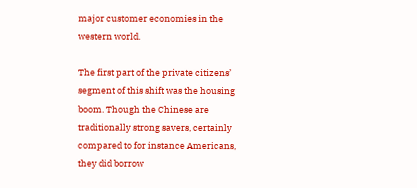major customer economies in the western world.

The first part of the private citizens’ segment of this shift was the housing boom. Though the Chinese are traditionally strong savers, certainly compared to for instance Americans, they did borrow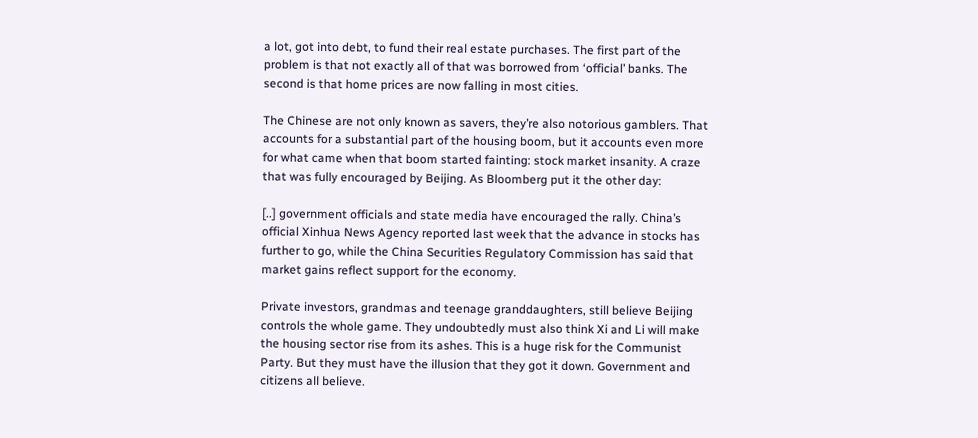a lot, got into debt, to fund their real estate purchases. The first part of the problem is that not exactly all of that was borrowed from ‘official’ banks. The second is that home prices are now falling in most cities.

The Chinese are not only known as savers, they’re also notorious gamblers. That accounts for a substantial part of the housing boom, but it accounts even more for what came when that boom started fainting: stock market insanity. A craze that was fully encouraged by Beijing. As Bloomberg put it the other day:

[..] government officials and state media have encouraged the rally. China’s official Xinhua News Agency reported last week that the advance in stocks has further to go, while the China Securities Regulatory Commission has said that market gains reflect support for the economy.

Private investors, grandmas and teenage granddaughters, still believe Beijing controls the whole game. They undoubtedly must also think Xi and Li will make the housing sector rise from its ashes. This is a huge risk for the Communist Party. But they must have the illusion that they got it down. Government and citizens all believe.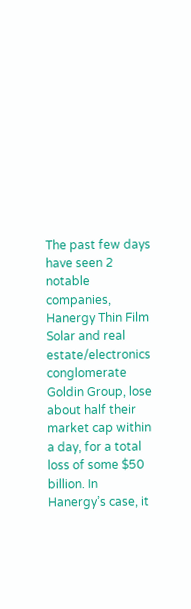The past few days have seen 2 notable companies, Hanergy Thin Film Solar and real estate/electronics conglomerate Goldin Group, lose about half their market cap within a day, for a total loss of some $50 billion. In Hanergy’s case, it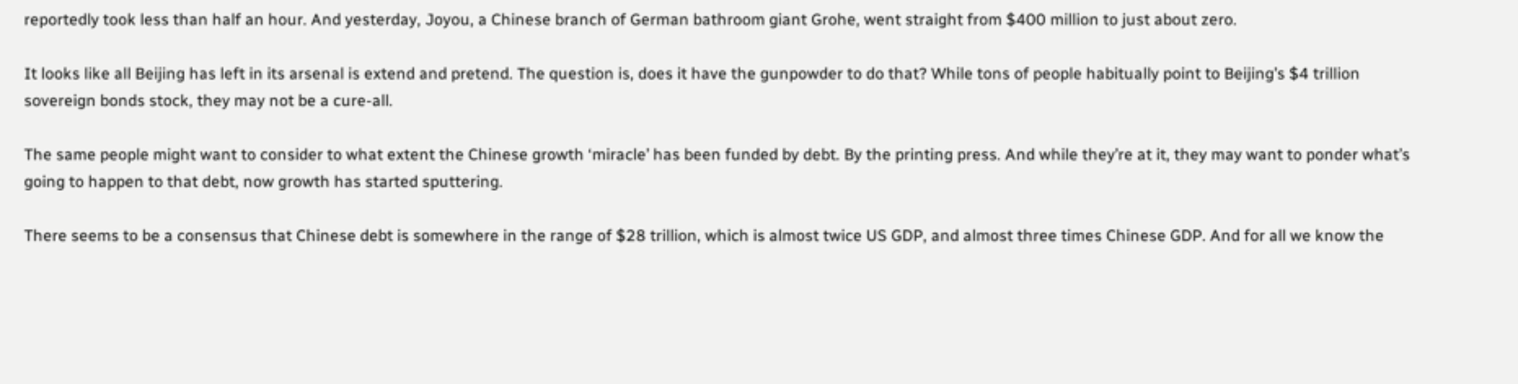reportedly took less than half an hour. And yesterday, Joyou, a Chinese branch of German bathroom giant Grohe, went straight from $400 million to just about zero.

It looks like all Beijing has left in its arsenal is extend and pretend. The question is, does it have the gunpowder to do that? While tons of people habitually point to Beijing’s $4 trillion sovereign bonds stock, they may not be a cure-all.

The same people might want to consider to what extent the Chinese growth ‘miracle’ has been funded by debt. By the printing press. And while they’re at it, they may want to ponder what’s going to happen to that debt, now growth has started sputtering.

There seems to be a consensus that Chinese debt is somewhere in the range of $28 trillion, which is almost twice US GDP, and almost three times Chinese GDP. And for all we know the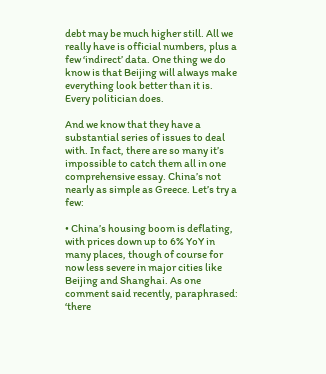debt may be much higher still. All we really have is official numbers, plus a few ‘indirect’ data. One thing we do know is that Beijing will always make everything look better than it is. Every politician does.

And we know that they have a substantial series of issues to deal with. In fact, there are so many it’s impossible to catch them all in one comprehensive essay. China’s not nearly as simple as Greece. Let’s try a few:

• China’s housing boom is deflating, with prices down up to 6% YoY in many places, though of course for now less severe in major cities like Beijing and Shanghai. As one comment said recently, paraphrased: ‘there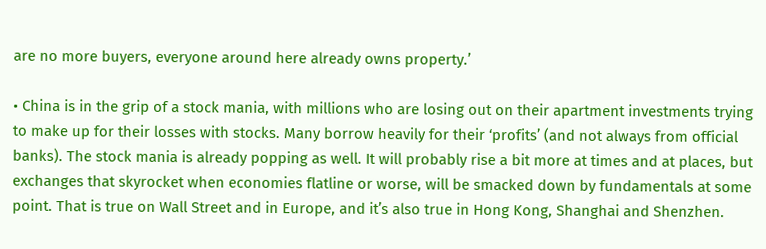are no more buyers, everyone around here already owns property.’

• China is in the grip of a stock mania, with millions who are losing out on their apartment investments trying to make up for their losses with stocks. Many borrow heavily for their ‘profits’ (and not always from official banks). The stock mania is already popping as well. It will probably rise a bit more at times and at places, but exchanges that skyrocket when economies flatline or worse, will be smacked down by fundamentals at some point. That is true on Wall Street and in Europe, and it’s also true in Hong Kong, Shanghai and Shenzhen.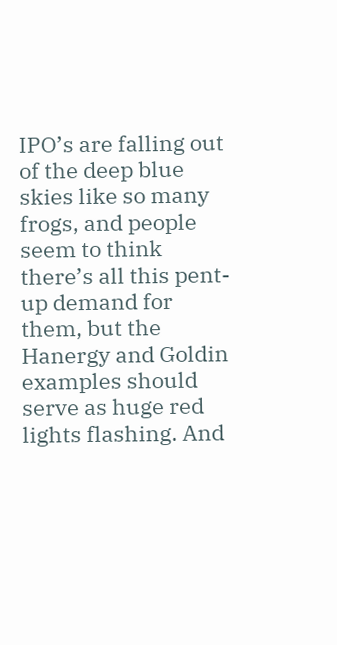IPO’s are falling out of the deep blue skies like so many frogs, and people seem to think there’s all this pent-up demand for them, but the Hanergy and Goldin examples should serve as huge red lights flashing. And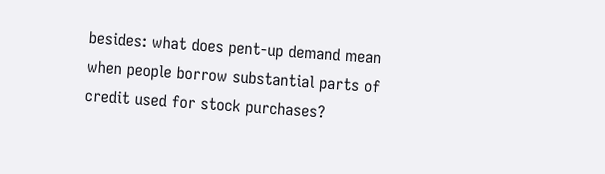besides: what does pent-up demand mean when people borrow substantial parts of credit used for stock purchases?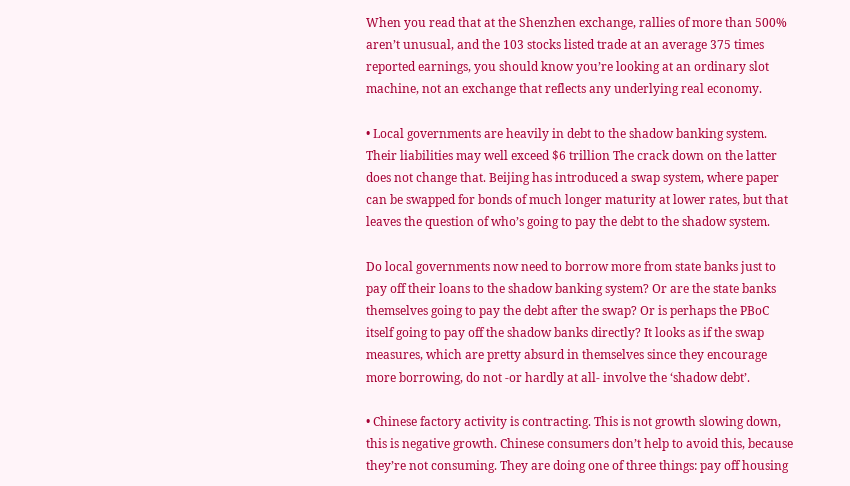When you read that at the Shenzhen exchange, rallies of more than 500% aren’t unusual, and the 103 stocks listed trade at an average 375 times reported earnings, you should know you’re looking at an ordinary slot machine, not an exchange that reflects any underlying real economy.

• Local governments are heavily in debt to the shadow banking system. Their liabilities may well exceed $6 trillion The crack down on the latter does not change that. Beijing has introduced a swap system, where paper can be swapped for bonds of much longer maturity at lower rates, but that leaves the question of who’s going to pay the debt to the shadow system.

Do local governments now need to borrow more from state banks just to pay off their loans to the shadow banking system? Or are the state banks themselves going to pay the debt after the swap? Or is perhaps the PBoC itself going to pay off the shadow banks directly? It looks as if the swap measures, which are pretty absurd in themselves since they encourage more borrowing, do not -or hardly at all- involve the ‘shadow debt’.

• Chinese factory activity is contracting. This is not growth slowing down, this is negative growth. Chinese consumers don’t help to avoid this, because they’re not consuming. They are doing one of three things: pay off housing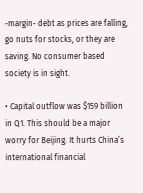-margin- debt as prices are falling, go nuts for stocks, or they are saving. No consumer based society is in sight.

• Capital outflow was $159 billion in Q1. This should be a major worry for Beijing. It hurts China’s international financial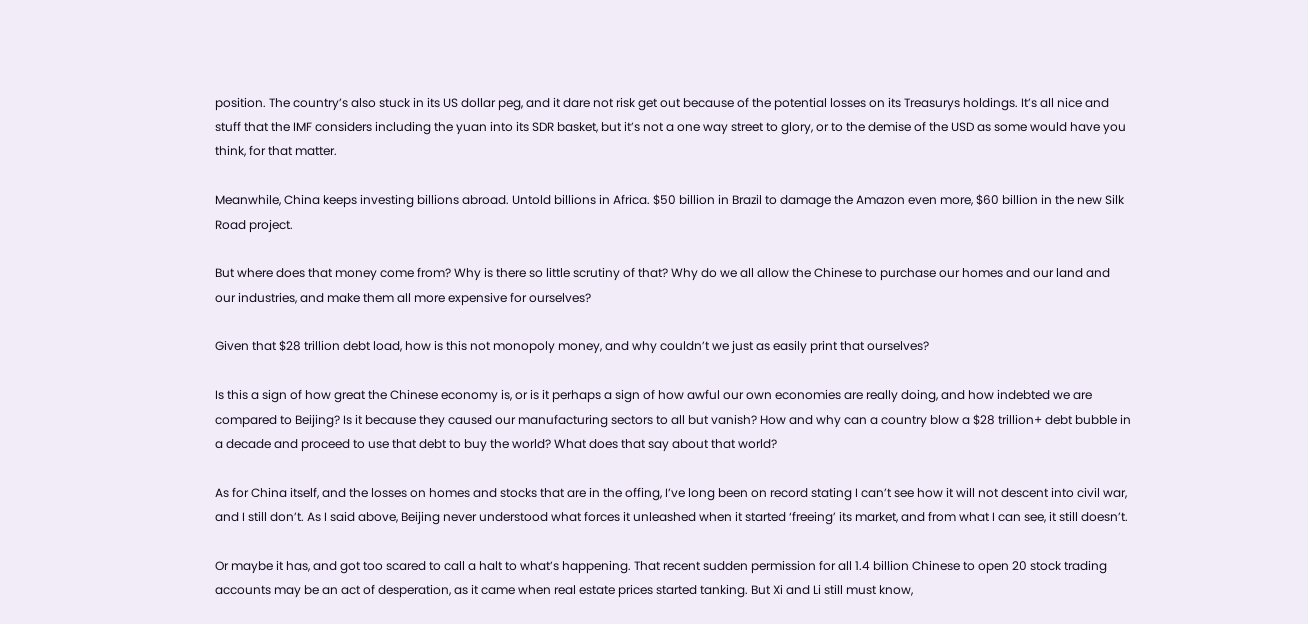position. The country’s also stuck in its US dollar peg, and it dare not risk get out because of the potential losses on its Treasurys holdings. It’s all nice and stuff that the IMF considers including the yuan into its SDR basket, but it’s not a one way street to glory, or to the demise of the USD as some would have you think, for that matter.

Meanwhile, China keeps investing billions abroad. Untold billions in Africa. $50 billion in Brazil to damage the Amazon even more, $60 billion in the new Silk Road project.

But where does that money come from? Why is there so little scrutiny of that? Why do we all allow the Chinese to purchase our homes and our land and our industries, and make them all more expensive for ourselves?

Given that $28 trillion debt load, how is this not monopoly money, and why couldn’t we just as easily print that ourselves?

Is this a sign of how great the Chinese economy is, or is it perhaps a sign of how awful our own economies are really doing, and how indebted we are compared to Beijing? Is it because they caused our manufacturing sectors to all but vanish? How and why can a country blow a $28 trillion+ debt bubble in a decade and proceed to use that debt to buy the world? What does that say about that world?

As for China itself, and the losses on homes and stocks that are in the offing, I’ve long been on record stating I can’t see how it will not descent into civil war, and I still don’t. As I said above, Beijing never understood what forces it unleashed when it started ‘freeing’ its market, and from what I can see, it still doesn’t.

Or maybe it has, and got too scared to call a halt to what’s happening. That recent sudden permission for all 1.4 billion Chinese to open 20 stock trading accounts may be an act of desperation, as it came when real estate prices started tanking. But Xi and Li still must know,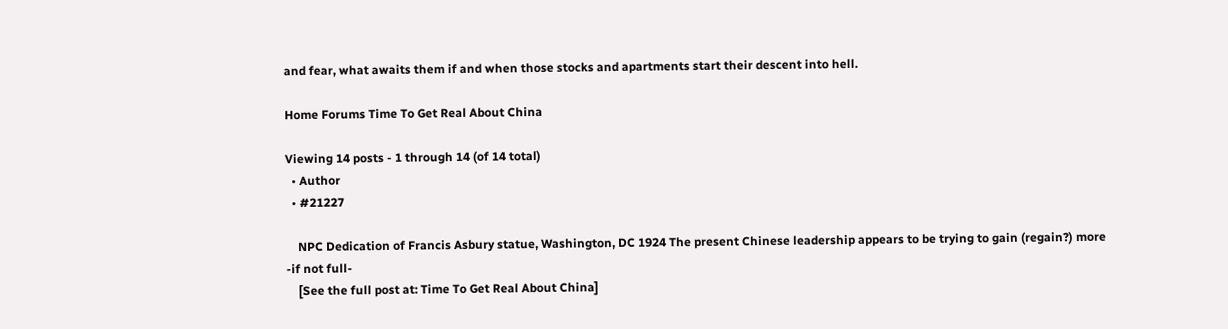and fear, what awaits them if and when those stocks and apartments start their descent into hell.

Home Forums Time To Get Real About China

Viewing 14 posts - 1 through 14 (of 14 total)
  • Author
  • #21227

    NPC Dedication of Francis Asbury statue, Washington, DC 1924 The present Chinese leadership appears to be trying to gain (regain?) more -if not full-
    [See the full post at: Time To Get Real About China]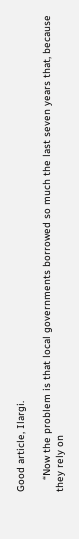Good article, Ilargi.

    “Now the problem is that local governments borrowed so much the last seven years that, because they rely on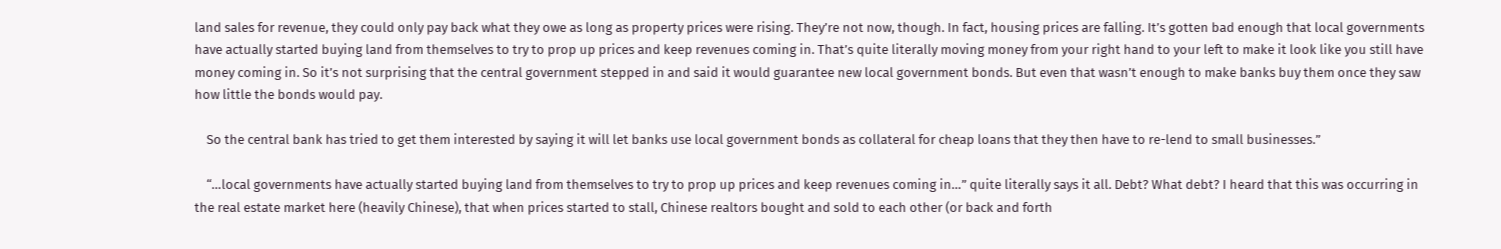land sales for revenue, they could only pay back what they owe as long as property prices were rising. They’re not now, though. In fact, housing prices are falling. It’s gotten bad enough that local governments have actually started buying land from themselves to try to prop up prices and keep revenues coming in. That’s quite literally moving money from your right hand to your left to make it look like you still have money coming in. So it’s not surprising that the central government stepped in and said it would guarantee new local government bonds. But even that wasn’t enough to make banks buy them once they saw how little the bonds would pay.

    So the central bank has tried to get them interested by saying it will let banks use local government bonds as collateral for cheap loans that they then have to re-lend to small businesses.”

    “…local governments have actually started buying land from themselves to try to prop up prices and keep revenues coming in…” quite literally says it all. Debt? What debt? I heard that this was occurring in the real estate market here (heavily Chinese), that when prices started to stall, Chinese realtors bought and sold to each other (or back and forth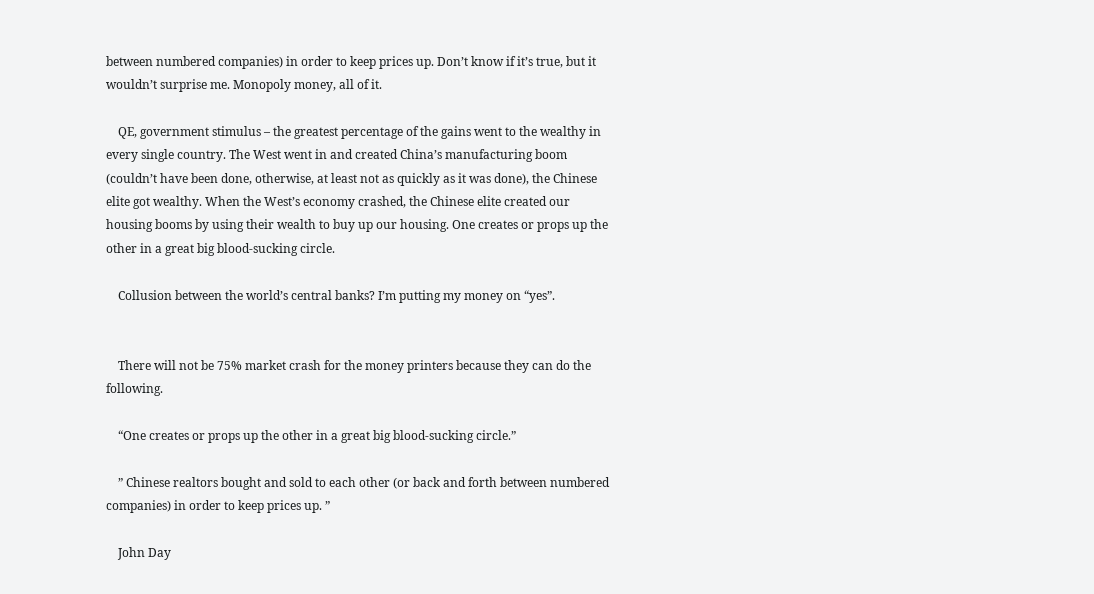between numbered companies) in order to keep prices up. Don’t know if it’s true, but it wouldn’t surprise me. Monopoly money, all of it.

    QE, government stimulus – the greatest percentage of the gains went to the wealthy in every single country. The West went in and created China’s manufacturing boom (couldn’t have been done, otherwise, at least not as quickly as it was done), the Chinese elite got wealthy. When the West’s economy crashed, the Chinese elite created our housing booms by using their wealth to buy up our housing. One creates or props up the other in a great big blood-sucking circle.

    Collusion between the world’s central banks? I’m putting my money on “yes”.


    There will not be 75% market crash for the money printers because they can do the following.

    “One creates or props up the other in a great big blood-sucking circle.”

    ” Chinese realtors bought and sold to each other (or back and forth between numbered companies) in order to keep prices up. ”

    John Day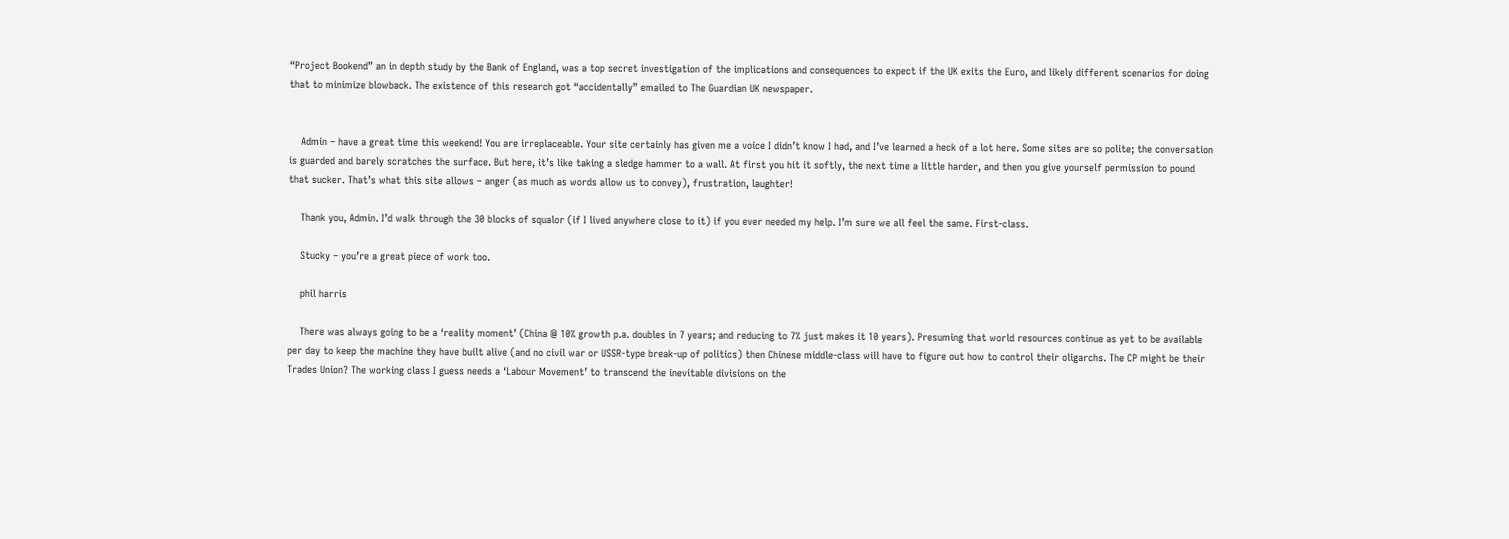“Project Bookend” an in depth study by the Bank of England, was a top secret investigation of the implications and consequences to expect if the UK exits the Euro, and likely different scenarios for doing that to minimize blowback. The existence of this research got “accidentally” emailed to The Guardian UK newspaper.


    Admin – have a great time this weekend! You are irreplaceable. Your site certainly has given me a voice I didn’t know I had, and I’ve learned a heck of a lot here. Some sites are so polite; the conversation is guarded and barely scratches the surface. But here, it’s like taking a sledge hammer to a wall. At first you hit it softly, the next time a little harder, and then you give yourself permission to pound that sucker. That’s what this site allows – anger (as much as words allow us to convey), frustration, laughter!

    Thank you, Admin. I’d walk through the 30 blocks of squalor (if I lived anywhere close to it) if you ever needed my help. I’m sure we all feel the same. First-class.

    Stucky – you’re a great piece of work too.

    phil harris

    There was always going to be a ‘reality moment’ (China @ 10% growth p.a. doubles in 7 years; and reducing to 7% just makes it 10 years). Presuming that world resources continue as yet to be available per day to keep the machine they have built alive (and no civil war or USSR-type break-up of politics) then Chinese middle-class will have to figure out how to control their oligarchs. The CP might be their Trades Union? The working class I guess needs a ‘Labour Movement’ to transcend the inevitable divisions on the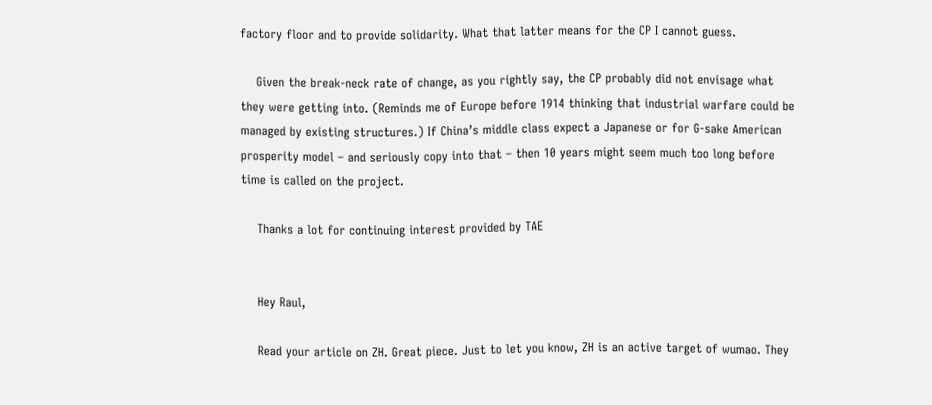factory floor and to provide solidarity. What that latter means for the CP I cannot guess.

    Given the break-neck rate of change, as you rightly say, the CP probably did not envisage what they were getting into. (Reminds me of Europe before 1914 thinking that industrial warfare could be managed by existing structures.) If China’s middle class expect a Japanese or for G-sake American prosperity model – and seriously copy into that – then 10 years might seem much too long before time is called on the project.

    Thanks a lot for continuing interest provided by TAE


    Hey Raul,

    Read your article on ZH. Great piece. Just to let you know, ZH is an active target of wumao. They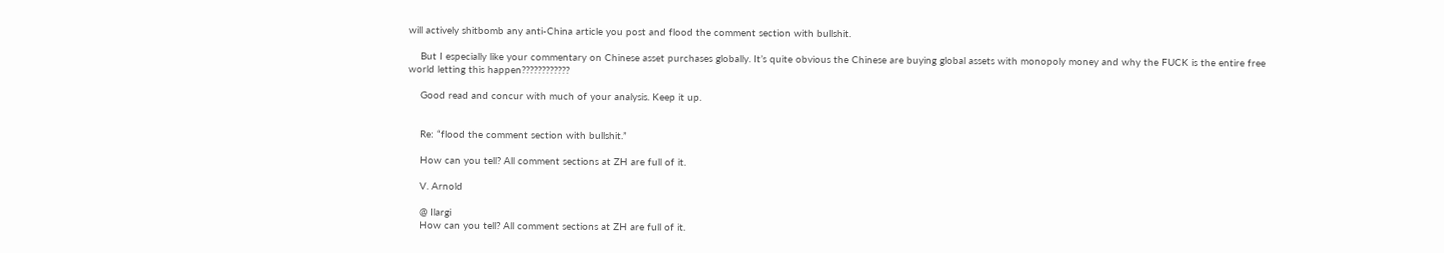will actively shitbomb any anti-China article you post and flood the comment section with bullshit.

    But I especially like your commentary on Chinese asset purchases globally. It’s quite obvious the Chinese are buying global assets with monopoly money and why the FUCK is the entire free world letting this happen????????????

    Good read and concur with much of your analysis. Keep it up.


    Re: “flood the comment section with bullshit.”

    How can you tell? All comment sections at ZH are full of it.

    V. Arnold

    @ Ilargi
    How can you tell? All comment sections at ZH are full of it.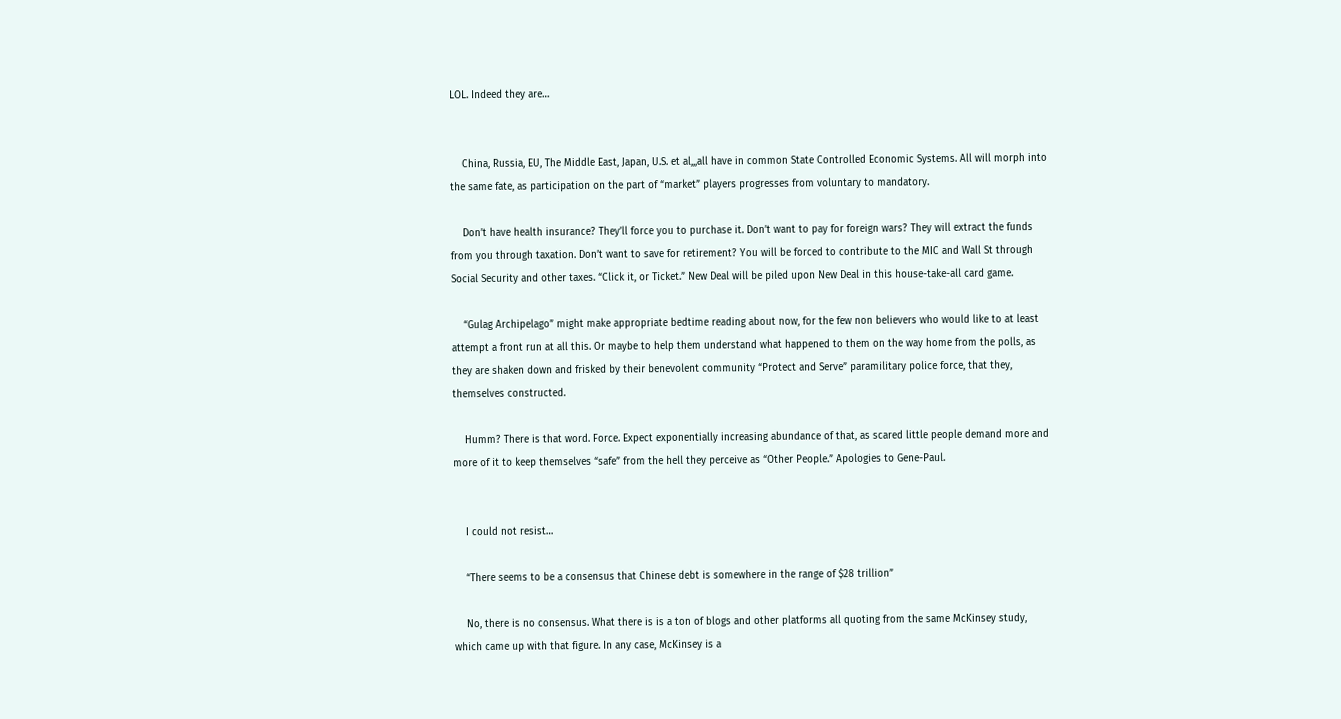LOL. Indeed they are…


    China, Russia, EU, The Middle East, Japan, U.S. et al,,,all have in common State Controlled Economic Systems. All will morph into the same fate, as participation on the part of “market” players progresses from voluntary to mandatory.

    Don’t have health insurance? They’ll force you to purchase it. Don’t want to pay for foreign wars? They will extract the funds from you through taxation. Don’t want to save for retirement? You will be forced to contribute to the MIC and Wall St through Social Security and other taxes. “Click it, or Ticket.” New Deal will be piled upon New Deal in this house-take-all card game.

    “Gulag Archipelago” might make appropriate bedtime reading about now, for the few non believers who would like to at least attempt a front run at all this. Or maybe to help them understand what happened to them on the way home from the polls, as they are shaken down and frisked by their benevolent community “Protect and Serve” paramilitary police force, that they, themselves constructed.

    Humm? There is that word. Force. Expect exponentially increasing abundance of that, as scared little people demand more and more of it to keep themselves “safe” from the hell they perceive as “Other People.” Apologies to Gene-Paul.


    I could not resist…

    “There seems to be a consensus that Chinese debt is somewhere in the range of $28 trillion”

    No, there is no consensus. What there is is a ton of blogs and other platforms all quoting from the same McKinsey study, which came up with that figure. In any case, McKinsey is a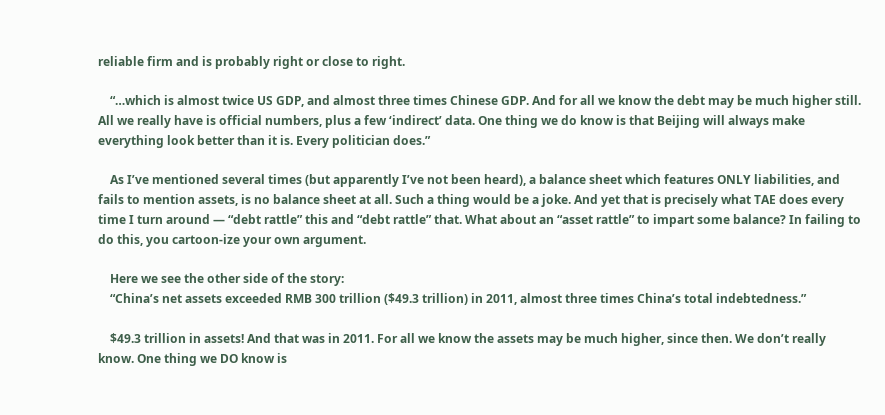reliable firm and is probably right or close to right.

    “…which is almost twice US GDP, and almost three times Chinese GDP. And for all we know the debt may be much higher still. All we really have is official numbers, plus a few ‘indirect’ data. One thing we do know is that Beijing will always make everything look better than it is. Every politician does.”

    As I’ve mentioned several times (but apparently I’ve not been heard), a balance sheet which features ONLY liabilities, and fails to mention assets, is no balance sheet at all. Such a thing would be a joke. And yet that is precisely what TAE does every time I turn around — “debt rattle” this and “debt rattle” that. What about an “asset rattle” to impart some balance? In failing to do this, you cartoon-ize your own argument.

    Here we see the other side of the story:
    “China’s net assets exceeded RMB 300 trillion ($49.3 trillion) in 2011, almost three times China’s total indebtedness.”

    $49.3 trillion in assets! And that was in 2011. For all we know the assets may be much higher, since then. We don’t really know. One thing we DO know is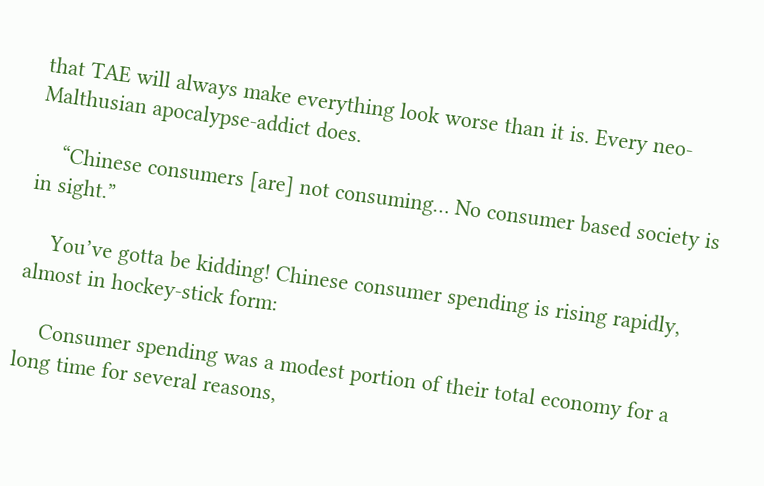that TAE will always make everything look worse than it is. Every neo-Malthusian apocalypse-addict does.

    “Chinese consumers [are] not consuming… No consumer based society is in sight.”

    You’ve gotta be kidding! Chinese consumer spending is rising rapidly, almost in hockey-stick form:

    Consumer spending was a modest portion of their total economy for a long time for several reasons,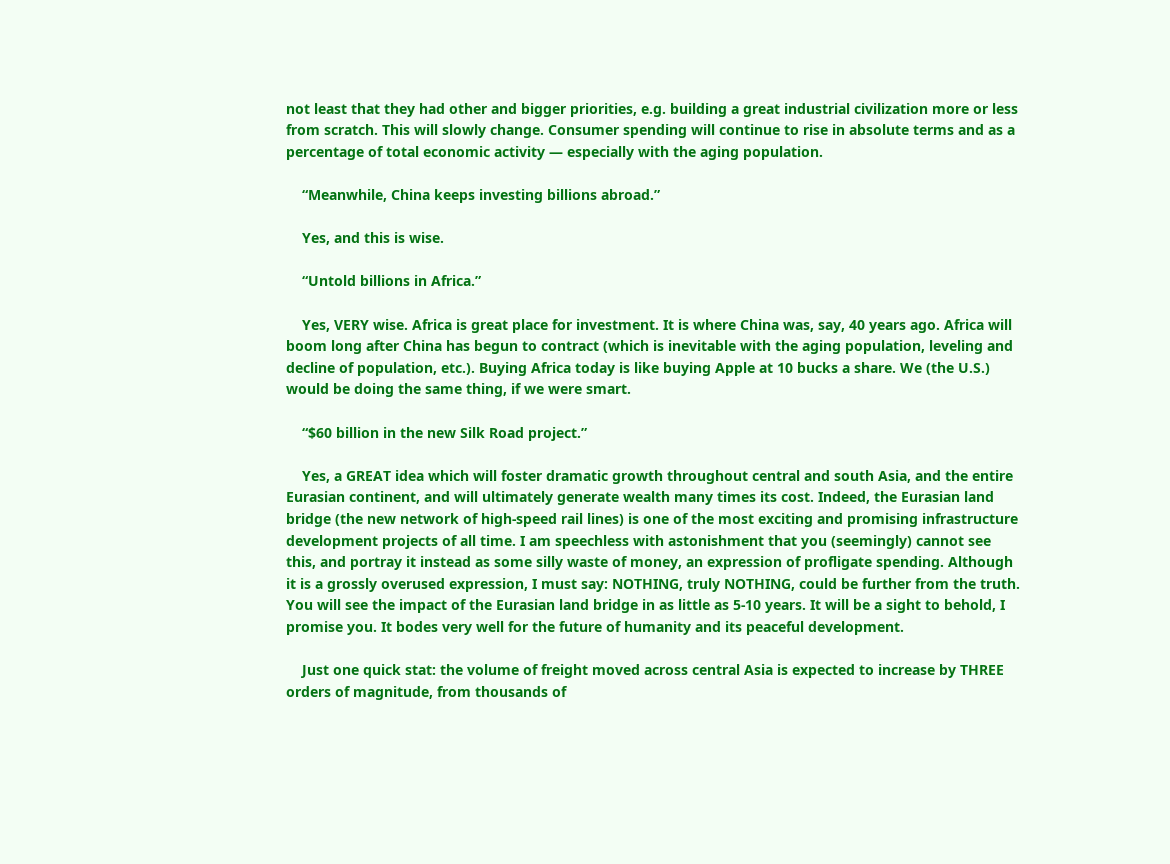not least that they had other and bigger priorities, e.g. building a great industrial civilization more or less from scratch. This will slowly change. Consumer spending will continue to rise in absolute terms and as a percentage of total economic activity — especially with the aging population.

    “Meanwhile, China keeps investing billions abroad.”

    Yes, and this is wise.

    “Untold billions in Africa.”

    Yes, VERY wise. Africa is great place for investment. It is where China was, say, 40 years ago. Africa will boom long after China has begun to contract (which is inevitable with the aging population, leveling and decline of population, etc.). Buying Africa today is like buying Apple at 10 bucks a share. We (the U.S.) would be doing the same thing, if we were smart.

    “$60 billion in the new Silk Road project.”

    Yes, a GREAT idea which will foster dramatic growth throughout central and south Asia, and the entire Eurasian continent, and will ultimately generate wealth many times its cost. Indeed, the Eurasian land bridge (the new network of high-speed rail lines) is one of the most exciting and promising infrastructure development projects of all time. I am speechless with astonishment that you (seemingly) cannot see this, and portray it instead as some silly waste of money, an expression of profligate spending. Although it is a grossly overused expression, I must say: NOTHING, truly NOTHING, could be further from the truth. You will see the impact of the Eurasian land bridge in as little as 5-10 years. It will be a sight to behold, I promise you. It bodes very well for the future of humanity and its peaceful development.

    Just one quick stat: the volume of freight moved across central Asia is expected to increase by THREE orders of magnitude, from thousands of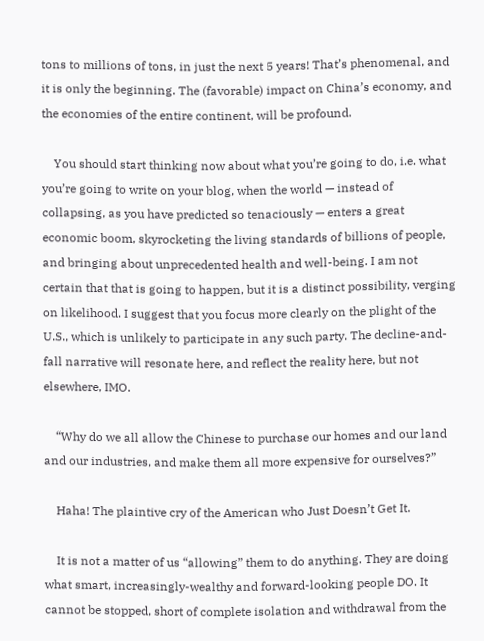tons to millions of tons, in just the next 5 years! That’s phenomenal, and it is only the beginning. The (favorable) impact on China’s economy, and the economies of the entire continent, will be profound.

    You should start thinking now about what you’re going to do, i.e. what you’re going to write on your blog, when the world — instead of collapsing, as you have predicted so tenaciously — enters a great economic boom, skyrocketing the living standards of billions of people, and bringing about unprecedented health and well-being. I am not certain that that is going to happen, but it is a distinct possibility, verging on likelihood. I suggest that you focus more clearly on the plight of the U.S., which is unlikely to participate in any such party. The decline-and-fall narrative will resonate here, and reflect the reality here, but not elsewhere, IMO.

    “Why do we all allow the Chinese to purchase our homes and our land and our industries, and make them all more expensive for ourselves?”

    Haha! The plaintive cry of the American who Just Doesn’t Get It.

    It is not a matter of us “allowing” them to do anything. They are doing what smart, increasingly-wealthy and forward-looking people DO. It cannot be stopped, short of complete isolation and withdrawal from the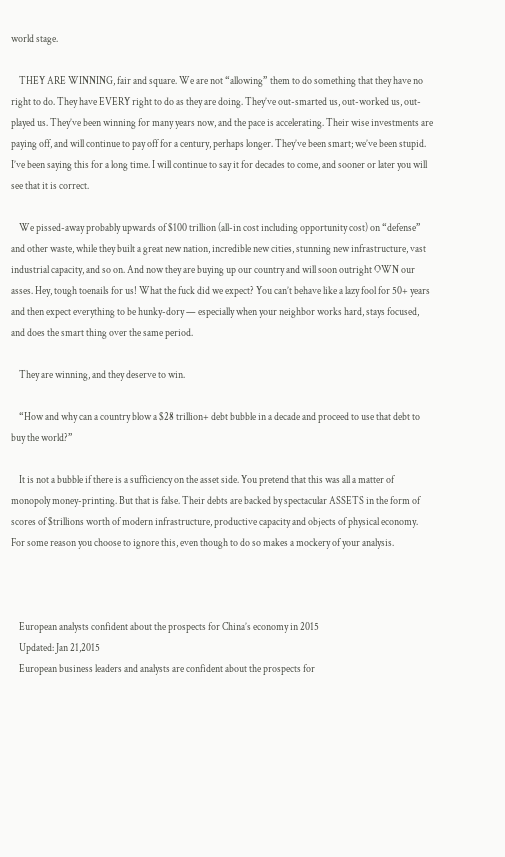world stage.

    THEY ARE WINNING, fair and square. We are not “allowing” them to do something that they have no right to do. They have EVERY right to do as they are doing. They’ve out-smarted us, out-worked us, out-played us. They’ve been winning for many years now, and the pace is accelerating. Their wise investments are paying off, and will continue to pay off for a century, perhaps longer. They’ve been smart; we’ve been stupid. I’ve been saying this for a long time. I will continue to say it for decades to come, and sooner or later you will see that it is correct.

    We pissed-away probably upwards of $100 trillion (all-in cost including opportunity cost) on “defense” and other waste, while they built a great new nation, incredible new cities, stunning new infrastructure, vast industrial capacity, and so on. And now they are buying up our country and will soon outright OWN our asses. Hey, tough toenails for us! What the fuck did we expect? You can’t behave like a lazy fool for 50+ years and then expect everything to be hunky-dory — especially when your neighbor works hard, stays focused, and does the smart thing over the same period.

    They are winning, and they deserve to win.

    “How and why can a country blow a $28 trillion+ debt bubble in a decade and proceed to use that debt to buy the world?”

    It is not a bubble if there is a sufficiency on the asset side. You pretend that this was all a matter of monopoly money-printing. But that is false. Their debts are backed by spectacular ASSETS in the form of scores of $trillions worth of modern infrastructure, productive capacity and objects of physical economy. For some reason you choose to ignore this, even though to do so makes a mockery of your analysis.



    European analysts confident about the prospects for China’s economy in 2015
    Updated: Jan 21,2015
    European business leaders and analysts are confident about the prospects for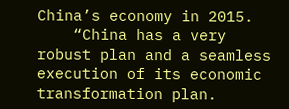China’s economy in 2015.
    “China has a very robust plan and a seamless execution of its economic transformation plan.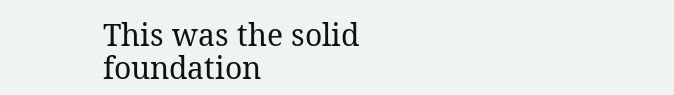This was the solid foundation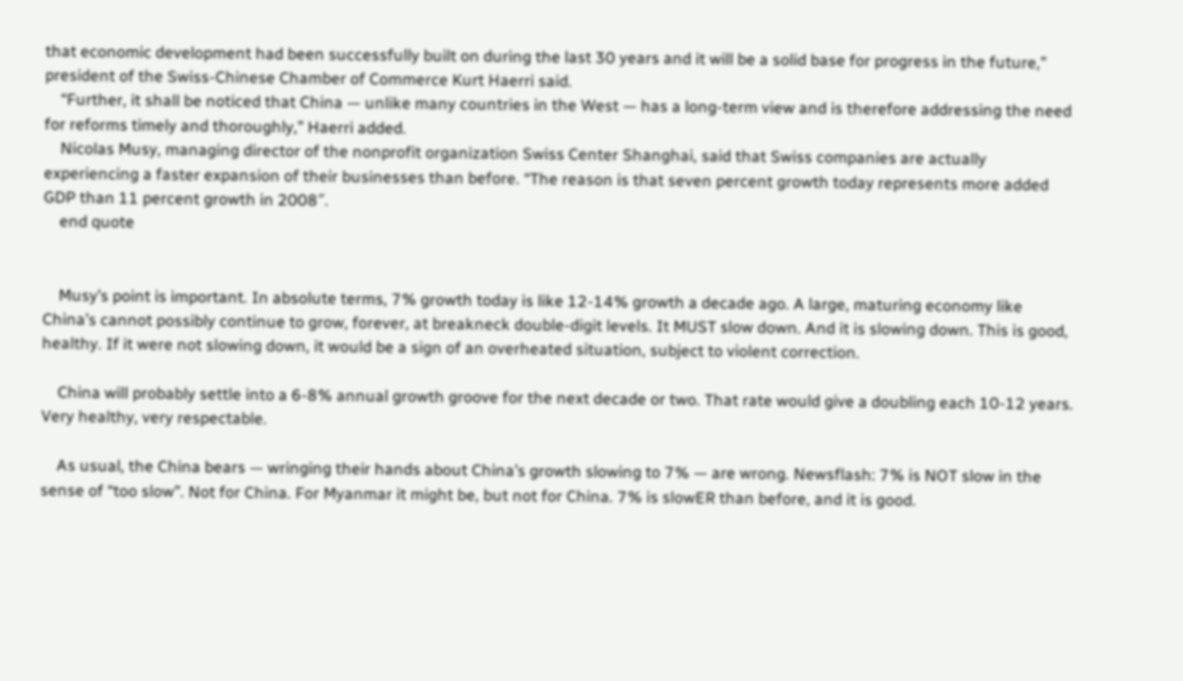that economic development had been successfully built on during the last 30 years and it will be a solid base for progress in the future,” president of the Swiss-Chinese Chamber of Commerce Kurt Haerri said.
    “Further, it shall be noticed that China — unlike many countries in the West — has a long-term view and is therefore addressing the need for reforms timely and thoroughly,” Haerri added.
    Nicolas Musy, managing director of the nonprofit organization Swiss Center Shanghai, said that Swiss companies are actually experiencing a faster expansion of their businesses than before. “The reason is that seven percent growth today represents more added GDP than 11 percent growth in 2008″.
    end quote


    Musy’s point is important. In absolute terms, 7% growth today is like 12-14% growth a decade ago. A large, maturing economy like China’s cannot possibly continue to grow, forever, at breakneck double-digit levels. It MUST slow down. And it is slowing down. This is good, healthy. If it were not slowing down, it would be a sign of an overheated situation, subject to violent correction.

    China will probably settle into a 6-8% annual growth groove for the next decade or two. That rate would give a doubling each 10-12 years. Very healthy, very respectable.

    As usual, the China bears — wringing their hands about China’s growth slowing to 7% — are wrong. Newsflash: 7% is NOT slow in the sense of “too slow”. Not for China. For Myanmar it might be, but not for China. 7% is slowER than before, and it is good.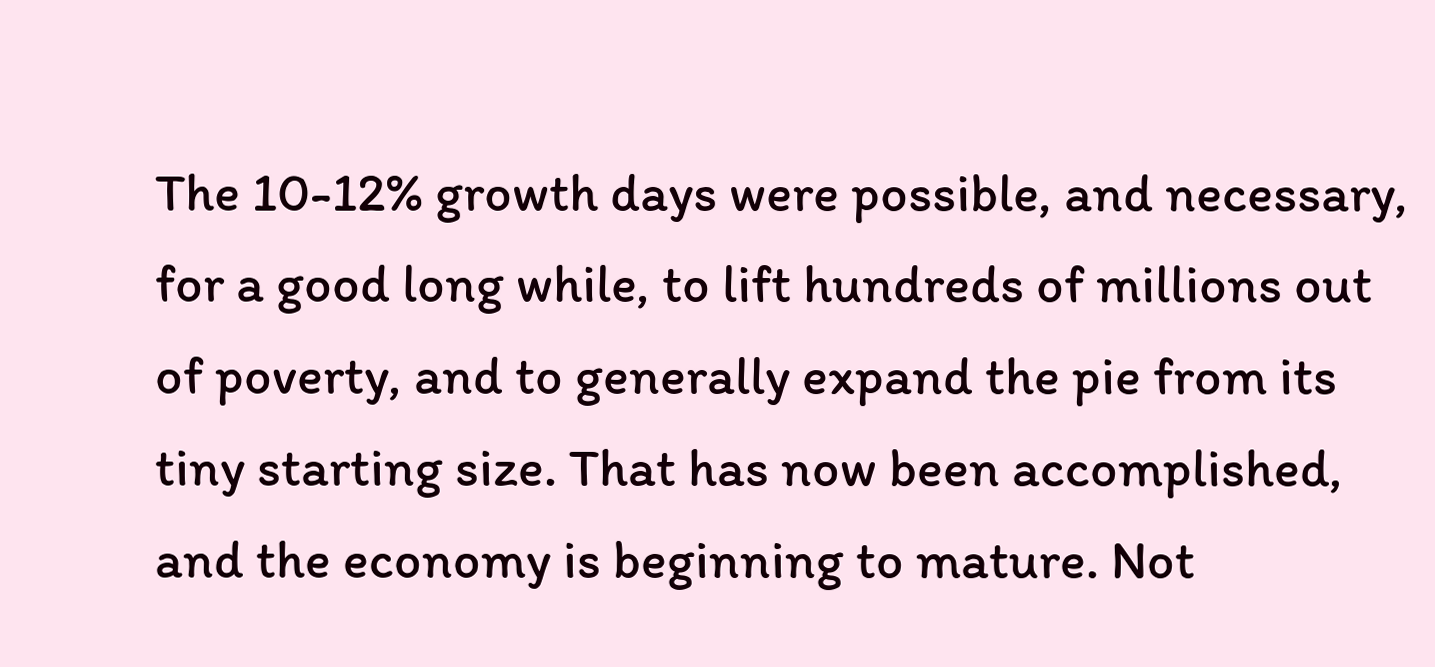The 10-12% growth days were possible, and necessary, for a good long while, to lift hundreds of millions out of poverty, and to generally expand the pie from its tiny starting size. That has now been accomplished, and the economy is beginning to mature. Not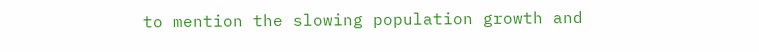to mention the slowing population growth and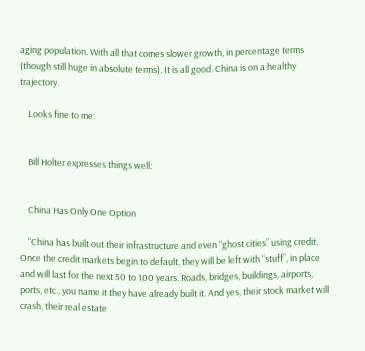aging population. With all that comes slower growth, in percentage terms (though still huge in absolute terms). It is all good. China is on a healthy trajectory.

    Looks fine to me:


    Bill Holter expresses things well:


    China Has Only One Option

    “China has built out their infrastructure and even “ghost cities” using credit. Once the credit markets begin to default, they will be left with “stuff”, in place and will last for the next 50 to 100 years. Roads, bridges, buildings, airports, ports, etc., you name it they have already built it. And yes, their stock market will crash, their real estate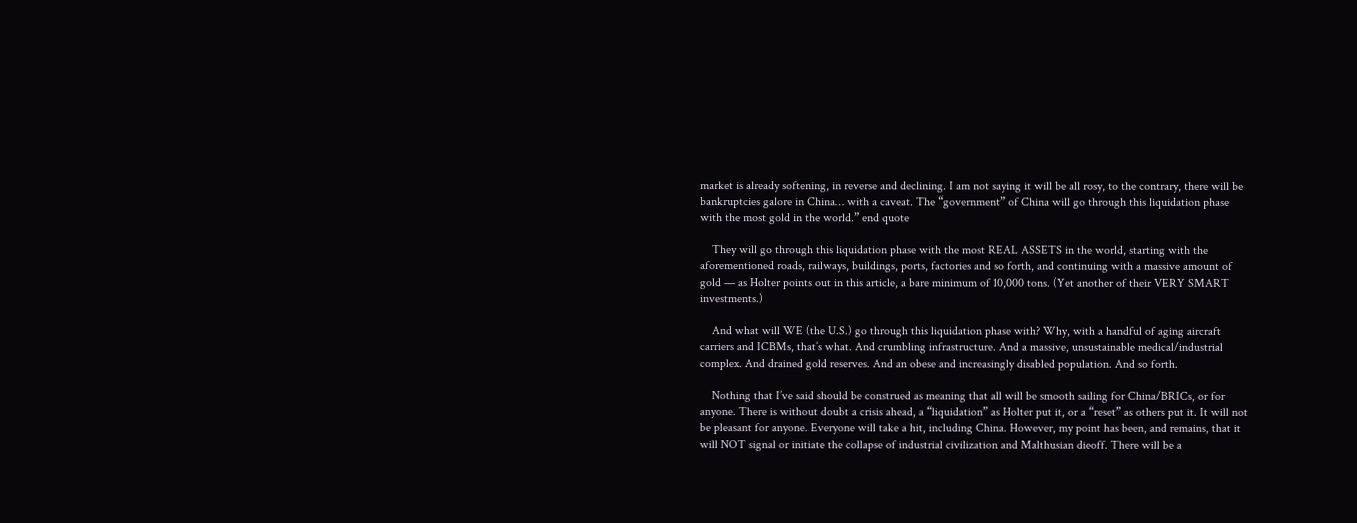market is already softening, in reverse and declining. I am not saying it will be all rosy, to the contrary, there will be bankruptcies galore in China… with a caveat. The “government” of China will go through this liquidation phase with the most gold in the world.” end quote

    They will go through this liquidation phase with the most REAL ASSETS in the world, starting with the aforementioned roads, railways, buildings, ports, factories and so forth, and continuing with a massive amount of gold — as Holter points out in this article, a bare minimum of 10,000 tons. (Yet another of their VERY SMART investments.)

    And what will WE (the U.S.) go through this liquidation phase with? Why, with a handful of aging aircraft carriers and ICBMs, that’s what. And crumbling infrastructure. And a massive, unsustainable medical/industrial complex. And drained gold reserves. And an obese and increasingly disabled population. And so forth.

    Nothing that I’ve said should be construed as meaning that all will be smooth sailing for China/BRICs, or for anyone. There is without doubt a crisis ahead, a “liquidation” as Holter put it, or a “reset” as others put it. It will not be pleasant for anyone. Everyone will take a hit, including China. However, my point has been, and remains, that it will NOT signal or initiate the collapse of industrial civilization and Malthusian dieoff. There will be a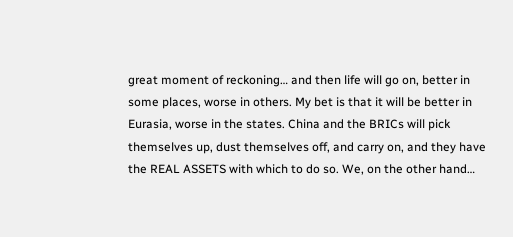great moment of reckoning… and then life will go on, better in some places, worse in others. My bet is that it will be better in Eurasia, worse in the states. China and the BRICs will pick themselves up, dust themselves off, and carry on, and they have the REAL ASSETS with which to do so. We, on the other hand…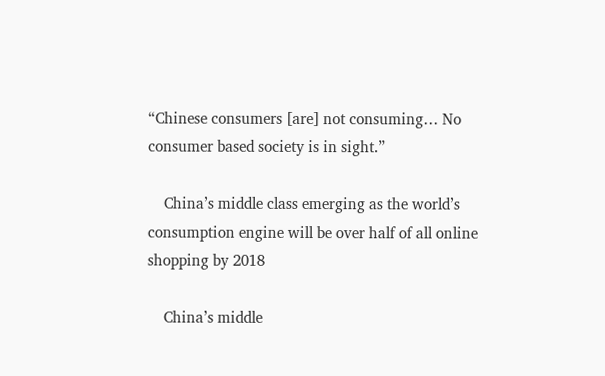“Chinese consumers [are] not consuming… No consumer based society is in sight.”

    China’s middle class emerging as the world’s consumption engine will be over half of all online shopping by 2018

    China’s middle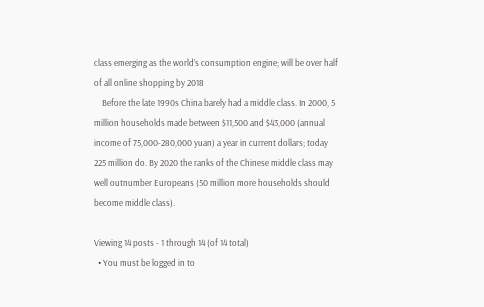class emerging as the world’s consumption engine; will be over half of all online shopping by 2018
    Before the late 1990s China barely had a middle class. In 2000, 5 million households made between $11,500 and $43,000 (annual income of 75,000-280,000 yuan) a year in current dollars; today 225 million do. By 2020 the ranks of the Chinese middle class may well outnumber Europeans (50 million more households should become middle class).

Viewing 14 posts - 1 through 14 (of 14 total)
  • You must be logged in to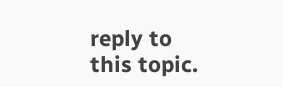reply to this topic.